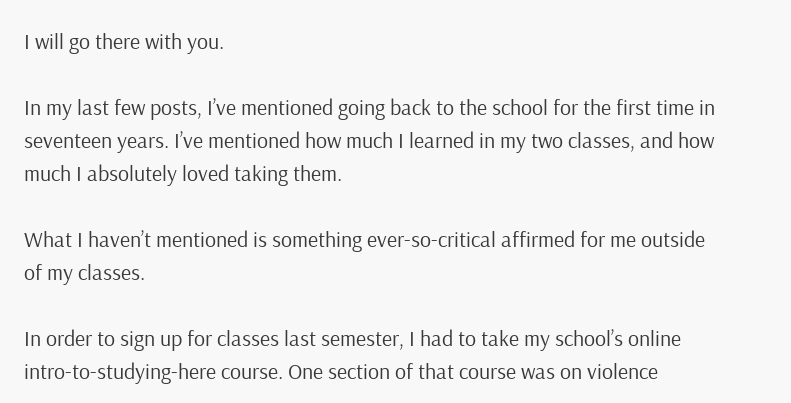I will go there with you.

In my last few posts, I’ve mentioned going back to the school for the first time in seventeen years. I’ve mentioned how much I learned in my two classes, and how much I absolutely loved taking them.

What I haven’t mentioned is something ever-so-critical affirmed for me outside of my classes.

In order to sign up for classes last semester, I had to take my school’s online intro-to-studying-here course. One section of that course was on violence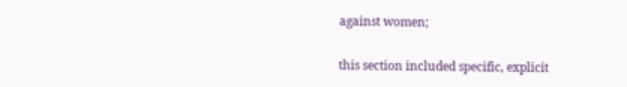against women;

this section included specific, explicit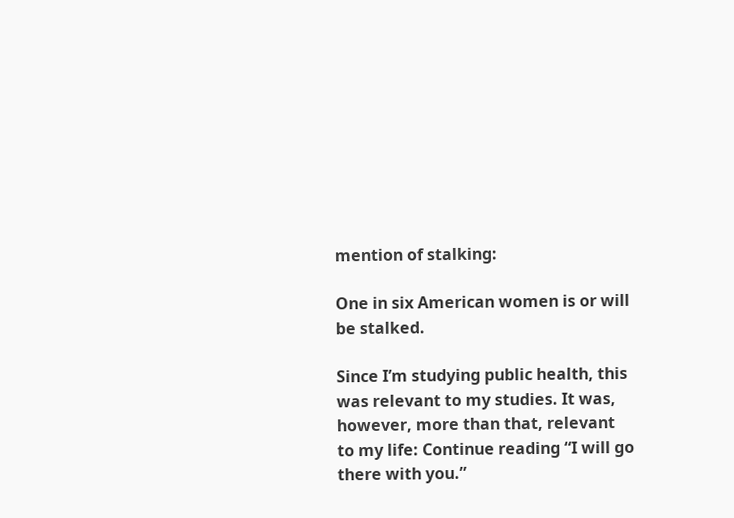mention of stalking:

One in six American women is or will be stalked.

Since I’m studying public health, this was relevant to my studies. It was, however, more than that, relevant to my life: Continue reading “I will go there with you.”